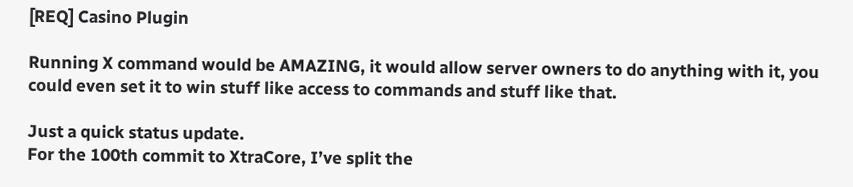[REQ] Casino Plugin

Running X command would be AMAZING, it would allow server owners to do anything with it, you could even set it to win stuff like access to commands and stuff like that.

Just a quick status update.
For the 100th commit to XtraCore, I’ve split the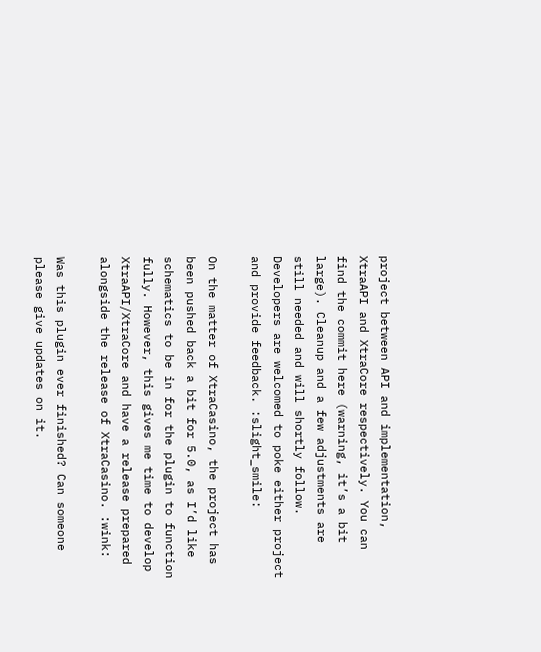project between API and implementation, XtraAPI and XtraCore respectively. You can find the commit here (warning, it’s a bit large). Cleanup and a few adjustments are still needed and will shortly follow. Developers are welcomed to poke either project and provide feedback. :slight_smile:

On the matter of XtraCasino, the project has been pushed back a bit for 5.0, as I’d like schematics to be in for the plugin to function fully. However, this gives me time to develop XtraAPI/XtraCore and have a release prepared alongside the release of XtraCasino. :wink:

Was this plugin ever finished? Can someone please give updates on it.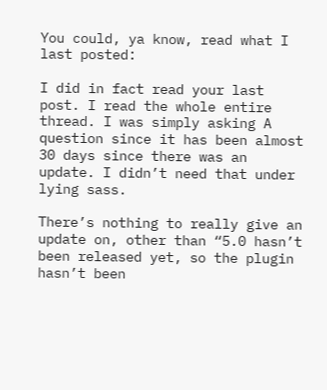You could, ya know, read what I last posted:

I did in fact read your last post. I read the whole entire thread. I was simply asking A question since it has been almost 30 days since there was an update. I didn’t need that under lying sass.

There’s nothing to really give an update on, other than “5.0 hasn’t been released yet, so the plugin hasn’t been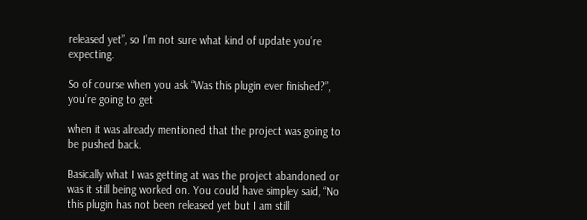released yet”, so I’m not sure what kind of update you’re expecting.

So of course when you ask “Was this plugin ever finished?”, you’re going to get

when it was already mentioned that the project was going to be pushed back.

Basically what I was getting at was the project abandoned or was it still being worked on. You could have simpley said, “No this plugin has not been released yet but I am still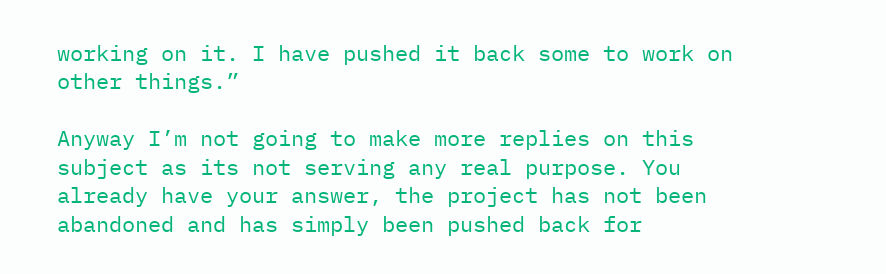working on it. I have pushed it back some to work on other things.”

Anyway I’m not going to make more replies on this subject as its not serving any real purpose. You already have your answer, the project has not been abandoned and has simply been pushed back for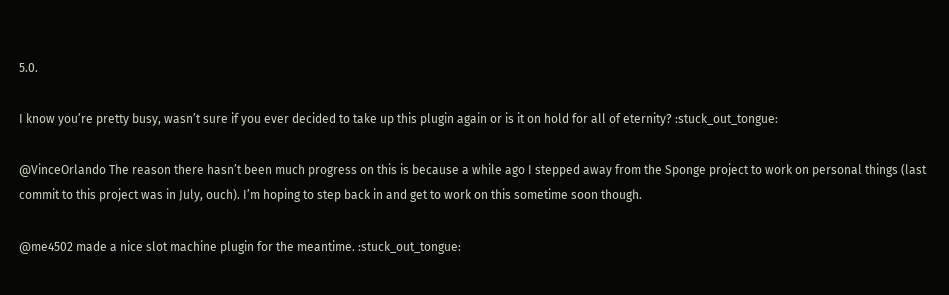5.0.

I know you’re pretty busy, wasn’t sure if you ever decided to take up this plugin again or is it on hold for all of eternity? :stuck_out_tongue:

@VinceOrlando The reason there hasn’t been much progress on this is because a while ago I stepped away from the Sponge project to work on personal things (last commit to this project was in July, ouch). I’m hoping to step back in and get to work on this sometime soon though.

@me4502 made a nice slot machine plugin for the meantime. :stuck_out_tongue: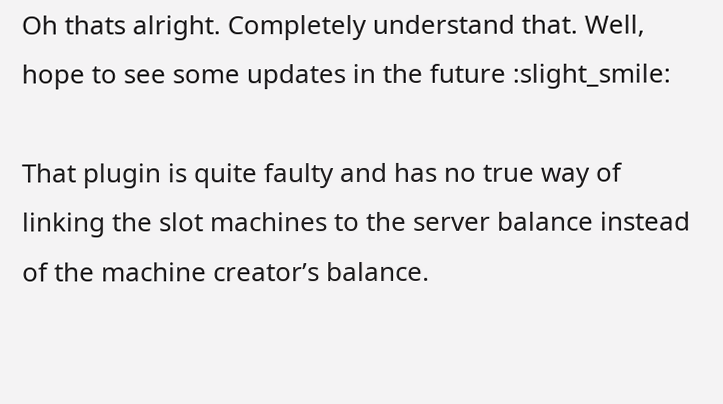Oh thats alright. Completely understand that. Well, hope to see some updates in the future :slight_smile:

That plugin is quite faulty and has no true way of linking the slot machines to the server balance instead of the machine creator’s balance.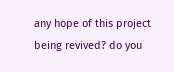any hope of this project being revived? do you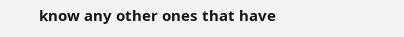know any other ones that have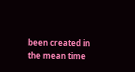been created in the mean time